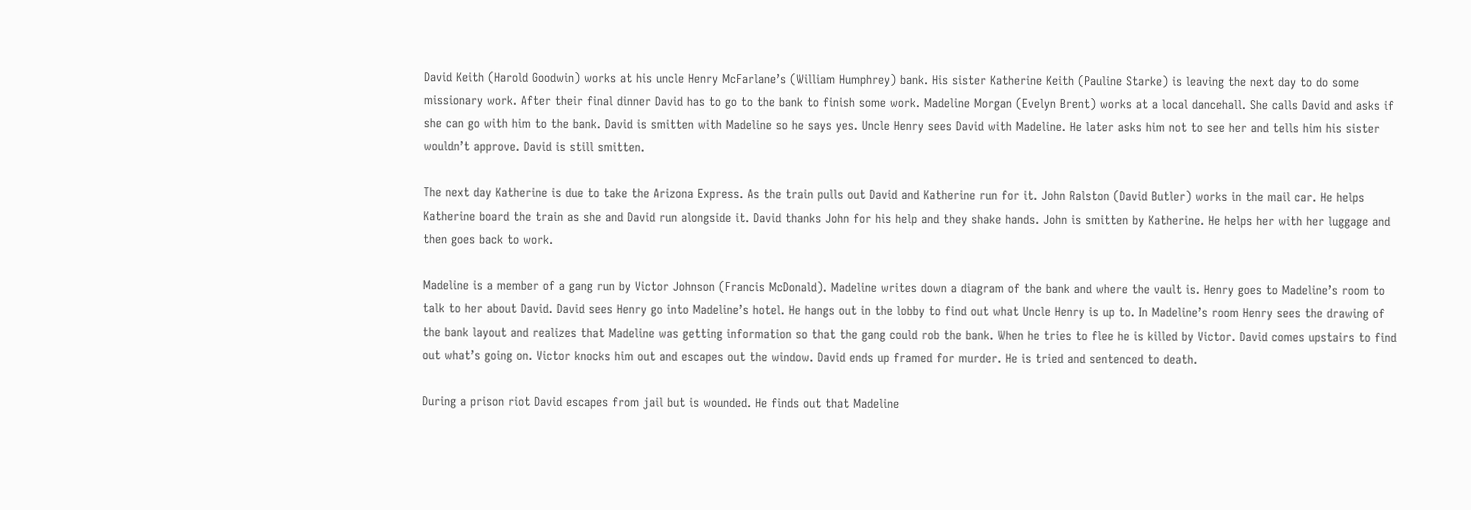David Keith (Harold Goodwin) works at his uncle Henry McFarlane’s (William Humphrey) bank. His sister Katherine Keith (Pauline Starke) is leaving the next day to do some missionary work. After their final dinner David has to go to the bank to finish some work. Madeline Morgan (Evelyn Brent) works at a local dancehall. She calls David and asks if she can go with him to the bank. David is smitten with Madeline so he says yes. Uncle Henry sees David with Madeline. He later asks him not to see her and tells him his sister wouldn’t approve. David is still smitten.

The next day Katherine is due to take the Arizona Express. As the train pulls out David and Katherine run for it. John Ralston (David Butler) works in the mail car. He helps Katherine board the train as she and David run alongside it. David thanks John for his help and they shake hands. John is smitten by Katherine. He helps her with her luggage and then goes back to work.

Madeline is a member of a gang run by Victor Johnson (Francis McDonald). Madeline writes down a diagram of the bank and where the vault is. Henry goes to Madeline’s room to talk to her about David. David sees Henry go into Madeline’s hotel. He hangs out in the lobby to find out what Uncle Henry is up to. In Madeline’s room Henry sees the drawing of the bank layout and realizes that Madeline was getting information so that the gang could rob the bank. When he tries to flee he is killed by Victor. David comes upstairs to find out what’s going on. Victor knocks him out and escapes out the window. David ends up framed for murder. He is tried and sentenced to death.

During a prison riot David escapes from jail but is wounded. He finds out that Madeline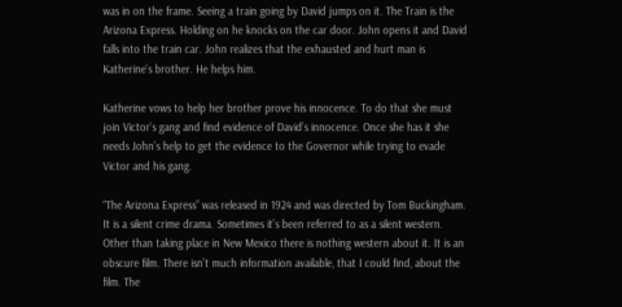was in on the frame. Seeing a train going by David jumps on it. The Train is the Arizona Express. Holding on he knocks on the car door. John opens it and David falls into the train car. John realizes that the exhausted and hurt man is Katherine’s brother. He helps him.

Katherine vows to help her brother prove his innocence. To do that she must join Victor’s gang and find evidence of David’s innocence. Once she has it she needs John’s help to get the evidence to the Governor while trying to evade Victor and his gang.

“The Arizona Express” was released in 1924 and was directed by Tom Buckingham. It is a silent crime drama. Sometimes it’s been referred to as a silent western. Other than taking place in New Mexico there is nothing western about it. It is an obscure film. There isn’t much information available, that I could find, about the film. The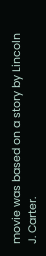movie was based on a story by Lincoln J. Carter.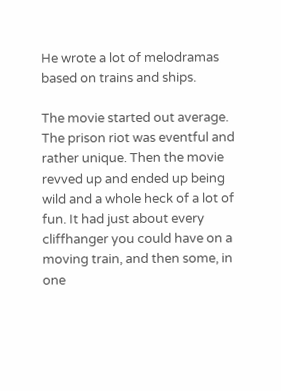He wrote a lot of melodramas based on trains and ships.

The movie started out average. The prison riot was eventful and rather unique. Then the movie revved up and ended up being wild and a whole heck of a lot of fun. It had just about every cliffhanger you could have on a moving train, and then some, in one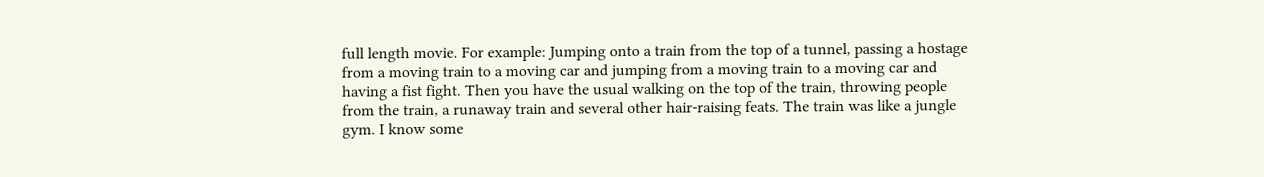full length movie. For example: Jumping onto a train from the top of a tunnel, passing a hostage from a moving train to a moving car and jumping from a moving train to a moving car and having a fist fight. Then you have the usual walking on the top of the train, throwing people from the train, a runaway train and several other hair-raising feats. The train was like a jungle gym. I know some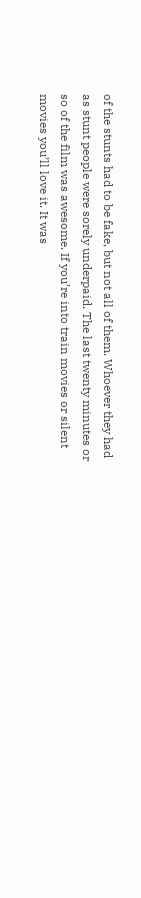of the stunts had to be fake, but not all of them. Whoever they had as stunt people were sorely underpaid. The last twenty minutes or so of the film was awesome. If you’re into train movies or silent movies you’ll love it. It was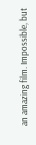an amazing film. Impossible, but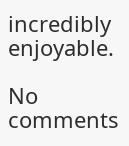incredibly enjoyable.

No comments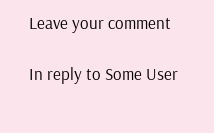Leave your comment

In reply to Some User